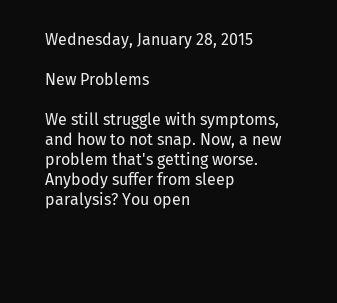Wednesday, January 28, 2015

New Problems

We still struggle with symptoms, and how to not snap. Now, a new problem that's getting worse. Anybody suffer from sleep paralysis? You open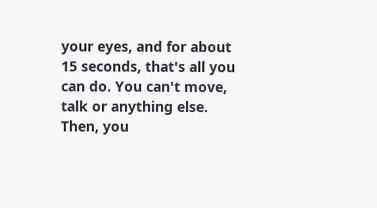your eyes, and for about 15 seconds, that's all you can do. You can't move, talk or anything else. Then, you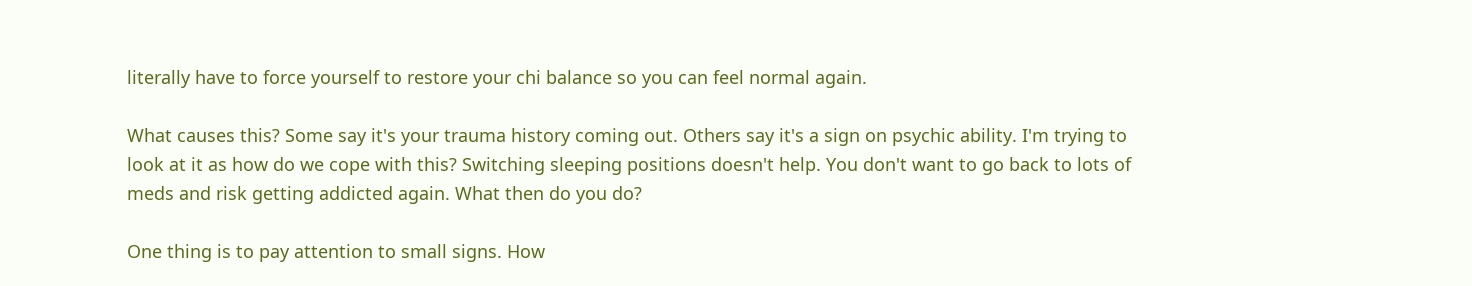literally have to force yourself to restore your chi balance so you can feel normal again.

What causes this? Some say it's your trauma history coming out. Others say it's a sign on psychic ability. I'm trying to look at it as how do we cope with this? Switching sleeping positions doesn't help. You don't want to go back to lots of meds and risk getting addicted again. What then do you do?

One thing is to pay attention to small signs. How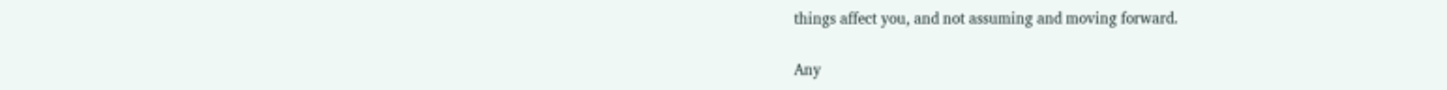things affect you, and not assuming and moving forward.

Any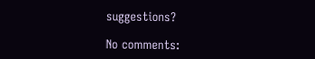suggestions?

No comments: